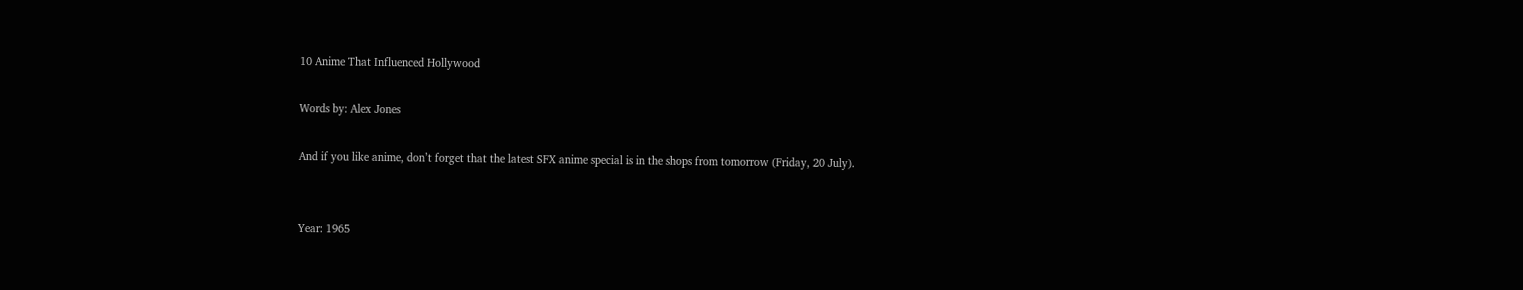10 Anime That Influenced Hollywood

Words by: Alex Jones

And if you like anime, don’t forget that the latest SFX anime special is in the shops from tomorrow (Friday, 20 July).


Year: 1965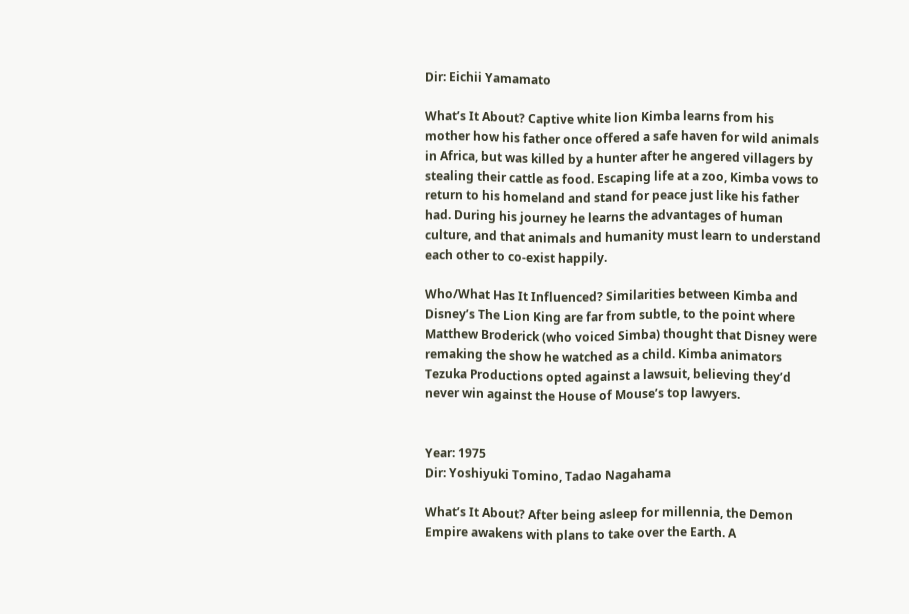Dir: Eichii Yamamato

What’s It About? Captive white lion Kimba learns from his mother how his father once offered a safe haven for wild animals in Africa, but was killed by a hunter after he angered villagers by stealing their cattle as food. Escaping life at a zoo, Kimba vows to return to his homeland and stand for peace just like his father had. During his journey he learns the advantages of human culture, and that animals and humanity must learn to understand each other to co-exist happily.

Who/What Has It Influenced? Similarities between Kimba and Disney’s The Lion King are far from subtle, to the point where Matthew Broderick (who voiced Simba) thought that Disney were remaking the show he watched as a child. Kimba animators Tezuka Productions opted against a lawsuit, believing they’d never win against the House of Mouse’s top lawyers.


Year: 1975
Dir: Yoshiyuki Tomino, Tadao Nagahama

What’s It About? After being asleep for millennia, the Demon Empire awakens with plans to take over the Earth. A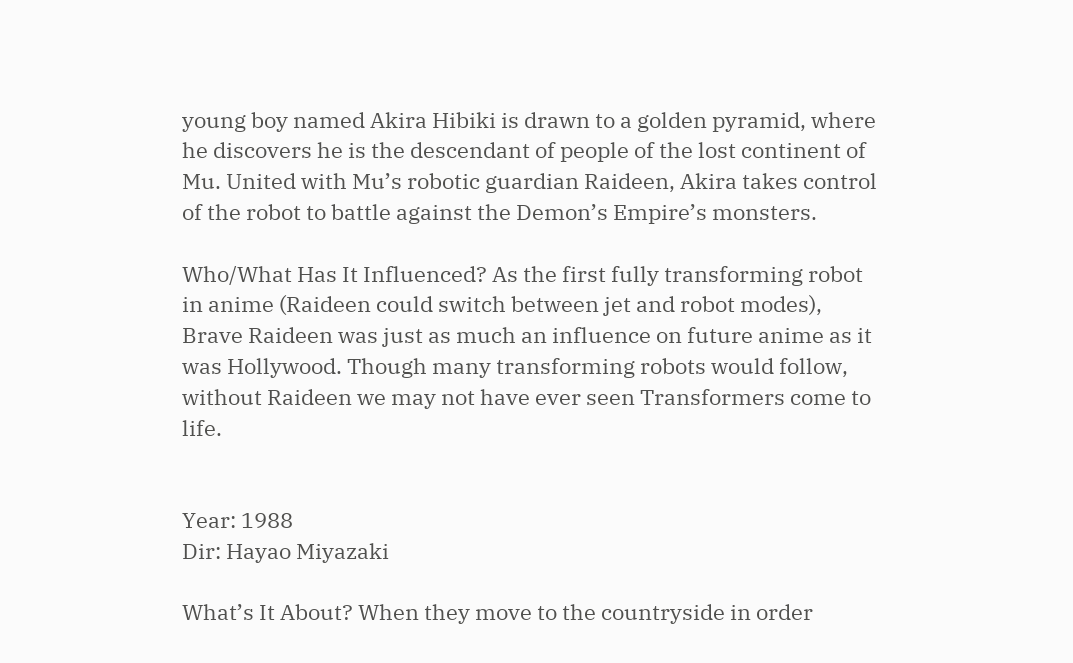young boy named Akira Hibiki is drawn to a golden pyramid, where he discovers he is the descendant of people of the lost continent of Mu. United with Mu’s robotic guardian Raideen, Akira takes control of the robot to battle against the Demon’s Empire’s monsters.

Who/What Has It Influenced? As the first fully transforming robot in anime (Raideen could switch between jet and robot modes), Brave Raideen was just as much an influence on future anime as it was Hollywood. Though many transforming robots would follow, without Raideen we may not have ever seen Transformers come to life.


Year: 1988
Dir: Hayao Miyazaki

What’s It About? When they move to the countryside in order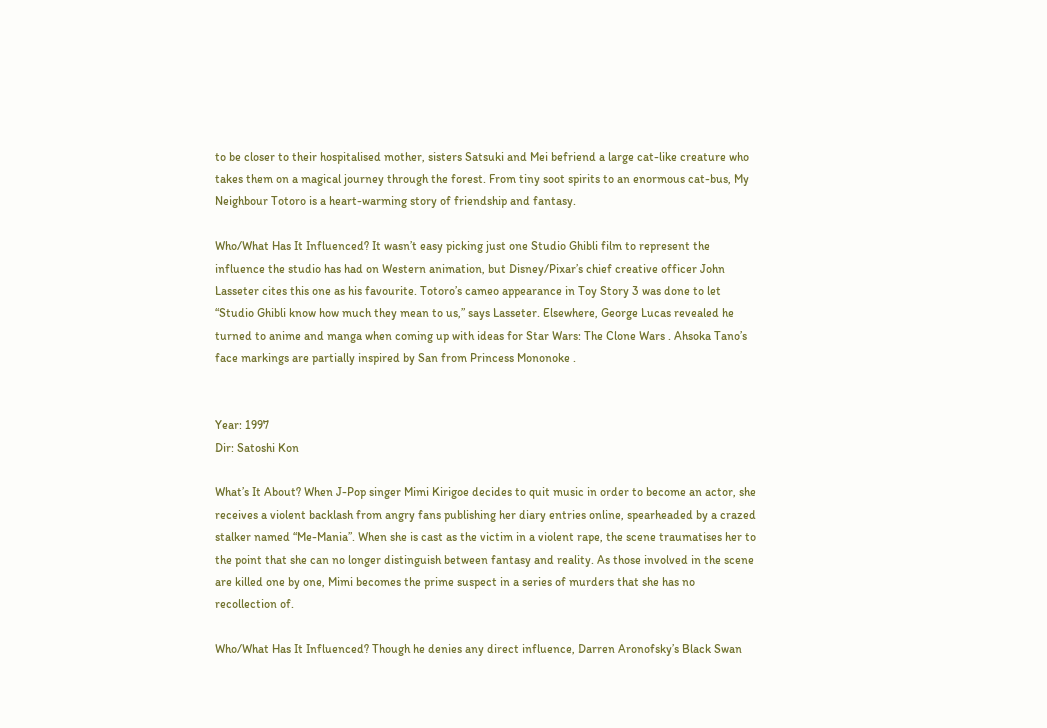to be closer to their hospitalised mother, sisters Satsuki and Mei befriend a large cat-like creature who takes them on a magical journey through the forest. From tiny soot spirits to an enormous cat-bus, My Neighbour Totoro is a heart-warming story of friendship and fantasy.

Who/What Has It Influenced? It wasn’t easy picking just one Studio Ghibli film to represent the influence the studio has had on Western animation, but Disney/Pixar’s chief creative officer John Lasseter cites this one as his favourite. Totoro’s cameo appearance in Toy Story 3 was done to let “Studio Ghibli know how much they mean to us,” says Lasseter. Elsewhere, George Lucas revealed he turned to anime and manga when coming up with ideas for Star Wars: The Clone Wars . Ahsoka Tano’s face markings are partially inspired by San from Princess Mononoke .


Year: 1997
Dir: Satoshi Kon

What’s It About? When J-Pop singer Mimi Kirigoe decides to quit music in order to become an actor, she receives a violent backlash from angry fans publishing her diary entries online, spearheaded by a crazed stalker named “Me-Mania”. When she is cast as the victim in a violent rape, the scene traumatises her to the point that she can no longer distinguish between fantasy and reality. As those involved in the scene are killed one by one, Mimi becomes the prime suspect in a series of murders that she has no recollection of.

Who/What Has It Influenced? Though he denies any direct influence, Darren Aronofsky’s Black Swan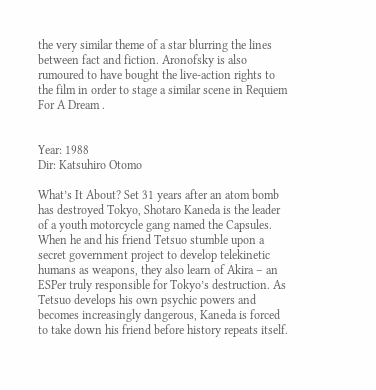the very similar theme of a star blurring the lines between fact and fiction. Aronofsky is also rumoured to have bought the live-action rights to the film in order to stage a similar scene in Requiem For A Dream .


Year: 1988
Dir: Katsuhiro Otomo

What’s It About? Set 31 years after an atom bomb has destroyed Tokyo, Shotaro Kaneda is the leader of a youth motorcycle gang named the Capsules. When he and his friend Tetsuo stumble upon a secret government project to develop telekinetic humans as weapons, they also learn of Akira – an ESPer truly responsible for Tokyo’s destruction. As Tetsuo develops his own psychic powers and becomes increasingly dangerous, Kaneda is forced to take down his friend before history repeats itself.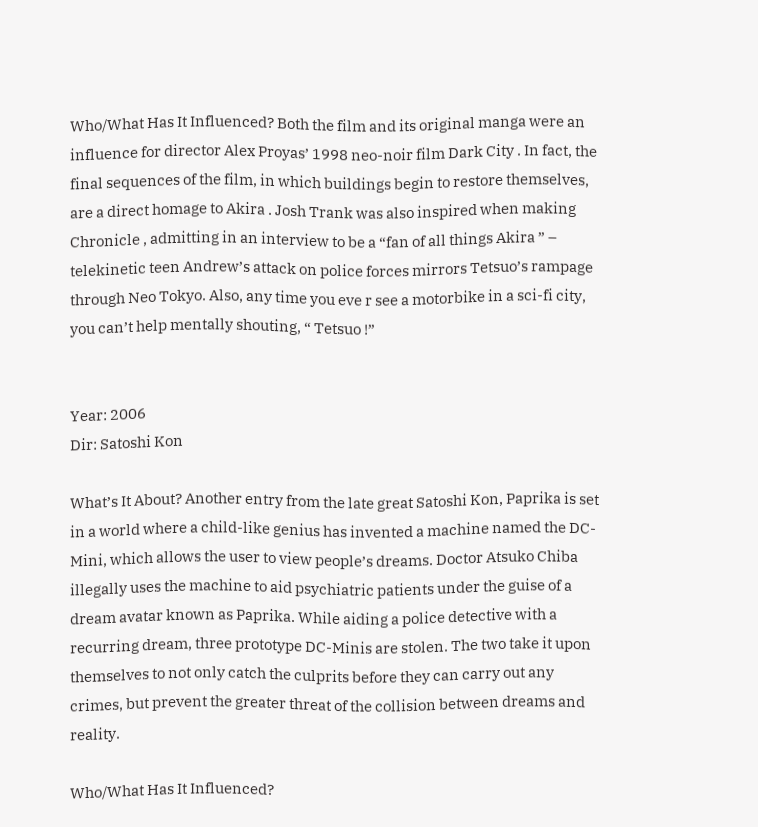Who/What Has It Influenced? Both the film and its original manga were an influence for director Alex Proyas’ 1998 neo-noir film Dark City . In fact, the final sequences of the film, in which buildings begin to restore themselves, are a direct homage to Akira . Josh Trank was also inspired when making Chronicle , admitting in an interview to be a “fan of all things Akira ” – telekinetic teen Andrew’s attack on police forces mirrors Tetsuo’s rampage through Neo Tokyo. Also, any time you eve r see a motorbike in a sci-fi city, you can’t help mentally shouting, “ Tetsuo !”


Year: 2006
Dir: Satoshi Kon

What’s It About? Another entry from the late great Satoshi Kon, Paprika is set in a world where a child-like genius has invented a machine named the DC-Mini, which allows the user to view people’s dreams. Doctor Atsuko Chiba illegally uses the machine to aid psychiatric patients under the guise of a dream avatar known as Paprika. While aiding a police detective with a recurring dream, three prototype DC-Minis are stolen. The two take it upon themselves to not only catch the culprits before they can carry out any crimes, but prevent the greater threat of the collision between dreams and reality.

Who/What Has It Influenced?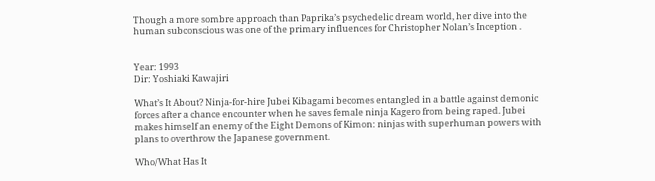Though a more sombre approach than Paprika’s psychedelic dream world, her dive into the human subconscious was one of the primary influences for Christopher Nolan’s Inception .


Year: 1993
Dir: Yoshiaki Kawajiri

What’s It About? Ninja-for-hire Jubei Kibagami becomes entangled in a battle against demonic forces after a chance encounter when he saves female ninja Kagero from being raped. Jubei makes himself an enemy of the Eight Demons of Kimon: ninjas with superhuman powers with plans to overthrow the Japanese government.

Who/What Has It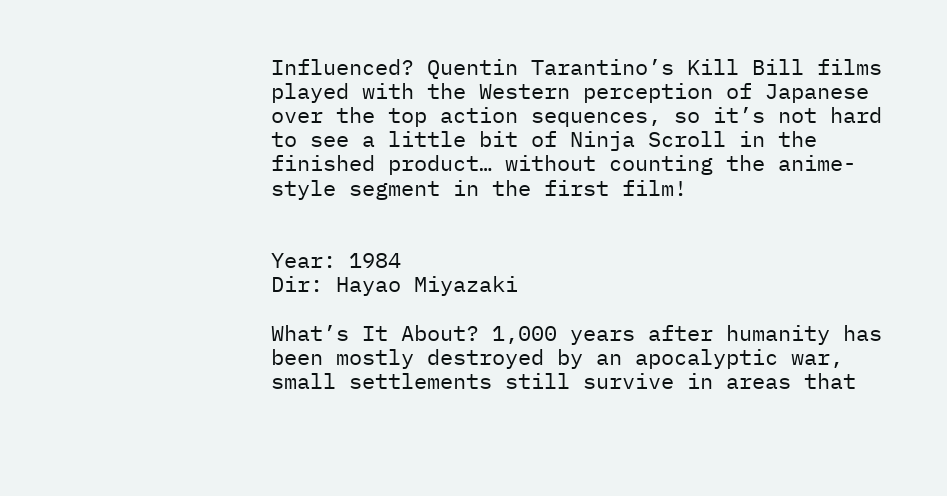Influenced? Quentin Tarantino’s Kill Bill films played with the Western perception of Japanese over the top action sequences, so it’s not hard to see a little bit of Ninja Scroll in the finished product… without counting the anime-style segment in the first film!


Year: 1984
Dir: Hayao Miyazaki

What’s It About? 1,000 years after humanity has been mostly destroyed by an apocalyptic war, small settlements still survive in areas that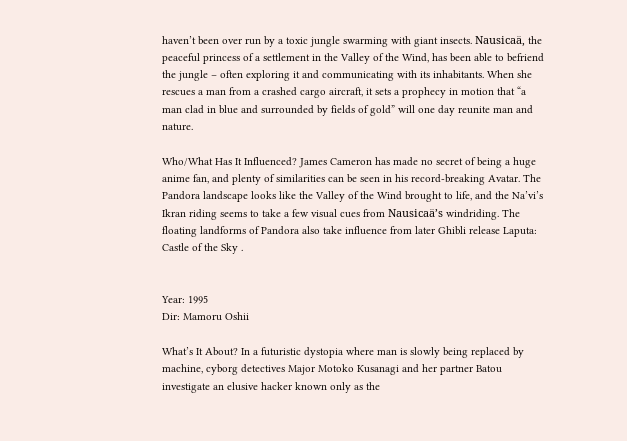haven’t been over run by a toxic jungle swarming with giant insects. Nausicaä, the peaceful princess of a settlement in the Valley of the Wind, has been able to befriend the jungle – often exploring it and communicating with its inhabitants. When she rescues a man from a crashed cargo aircraft, it sets a prophecy in motion that “a man clad in blue and surrounded by fields of gold” will one day reunite man and nature.

Who/What Has It Influenced? James Cameron has made no secret of being a huge anime fan, and plenty of similarities can be seen in his record-breaking Avatar. The Pandora landscape looks like the Valley of the Wind brought to life, and the Na’vi’s Ikran riding seems to take a few visual cues from Nausicaä’s windriding. The floating landforms of Pandora also take influence from later Ghibli release Laputa: Castle of the Sky .


Year: 1995
Dir: Mamoru Oshii

What’s It About? In a futuristic dystopia where man is slowly being replaced by machine, cyborg detectives Major Motoko Kusanagi and her partner Batou investigate an elusive hacker known only as the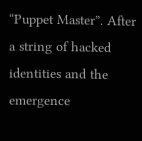“Puppet Master”. After a string of hacked identities and the emergence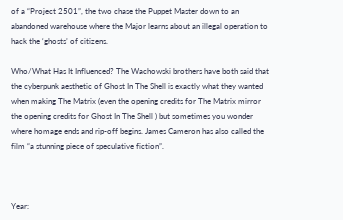of a “Project 2501”, the two chase the Puppet Master down to an abandoned warehouse where the Major learns about an illegal operation to hack the ‘ghosts’ of citizens.

Who/What Has It Influenced? The Wachowski brothers have both said that the cyberpunk aesthetic of Ghost In The Shell is exactly what they wanted when making The Matrix (even the opening credits for The Matrix mirror the opening credits for Ghost In The Shell ) but sometimes you wonder where homage ends and rip-off begins. James Cameron has also called the film “a stunning piece of speculative fiction”.



Year: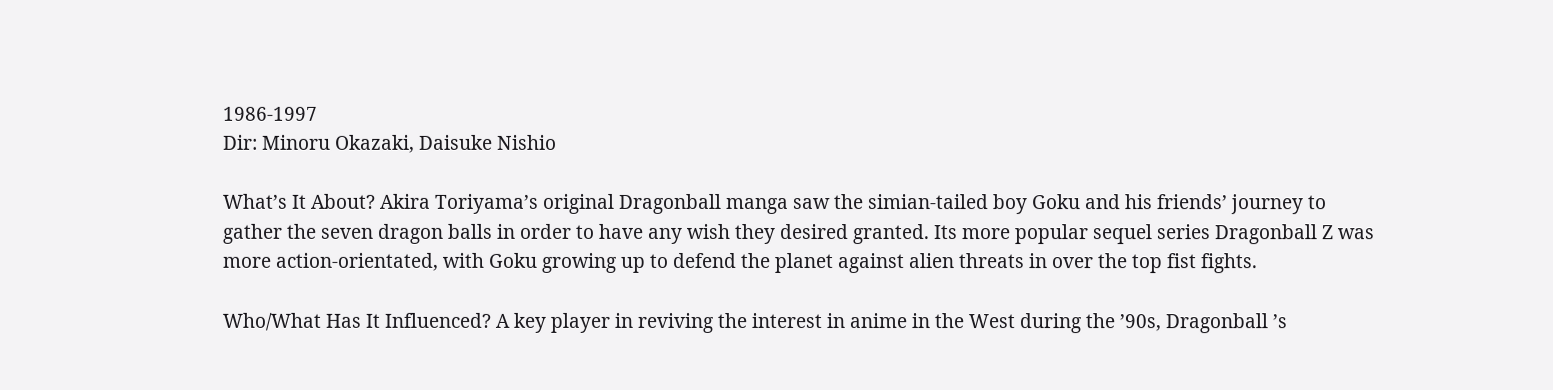1986-1997
Dir: Minoru Okazaki, Daisuke Nishio

What’s It About? Akira Toriyama’s original Dragonball manga saw the simian-tailed boy Goku and his friends’ journey to gather the seven dragon balls in order to have any wish they desired granted. Its more popular sequel series Dragonball Z was more action-orientated, with Goku growing up to defend the planet against alien threats in over the top fist fights.

Who/What Has It Influenced? A key player in reviving the interest in anime in the West during the ’90s, Dragonball ’s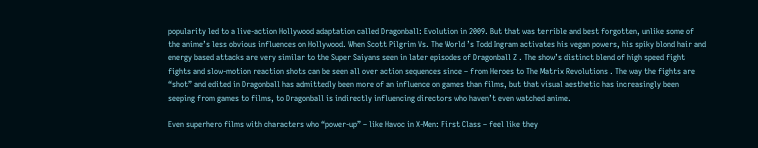popularity led to a live-action Hollywood adaptation called Dragonball: Evolution in 2009. But that was terrible and best forgotten, unlike some of the anime’s less obvious influences on Hollywood. When Scott Pilgrim Vs. The World ’s Todd Ingram activates his vegan powers, his spiky blond hair and energy based attacks are very similar to the Super Saiyans seen in later episodes of Dragonball Z . The show’s distinct blend of high speed fight fights and slow-motion reaction shots can be seen all over action sequences since – from Heroes to The Matrix Revolutions . The way the fights are “shot” and edited in Dragonball has admittedly been more of an influence on games than films, but that visual aesthetic has increasingly been seeping from games to films, to Dragonball is indirectly influencing directors who haven’t even watched anime.

Even superhero films with characters who “power-up” – like Havoc in X-Men: First Class – feel like they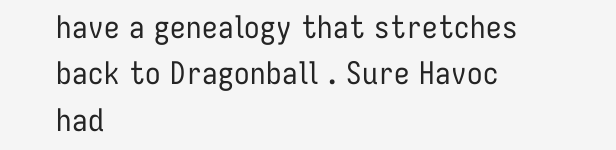have a genealogy that stretches back to Dragonball . Sure Havoc had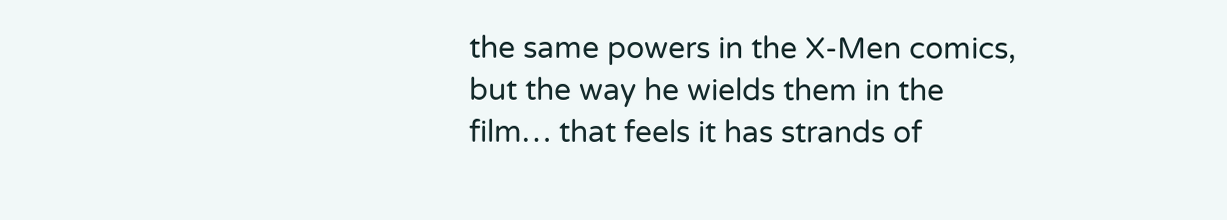the same powers in the X-Men comics, but the way he wields them in the film… that feels it has strands of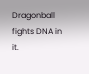Dragonball fights DNA in it.